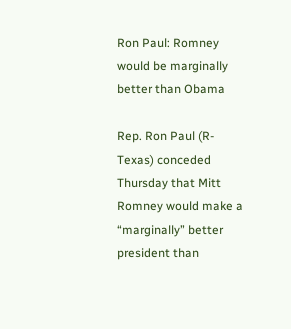Ron Paul: Romney would be marginally better than Obama

Rep. Ron Paul (R-Texas) conceded Thursday that Mitt Romney would make a “marginally” better president than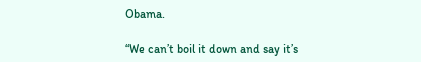Obama.

“We can’t boil it down and say it’s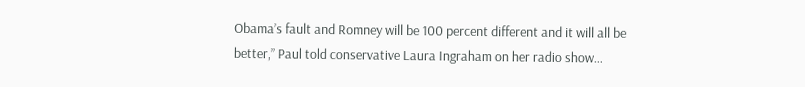Obama’s fault and Romney will be 100 percent different and it will all be better,” Paul told conservative Laura Ingraham on her radio show…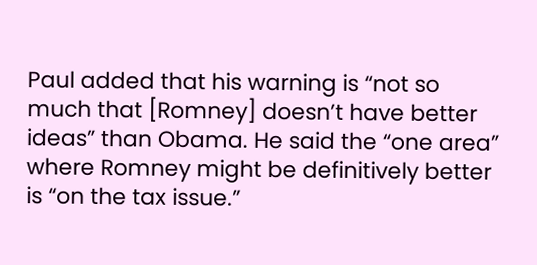Paul added that his warning is “not so much that [Romney] doesn’t have better ideas” than Obama. He said the “one area” where Romney might be definitively better is “on the tax issue.”